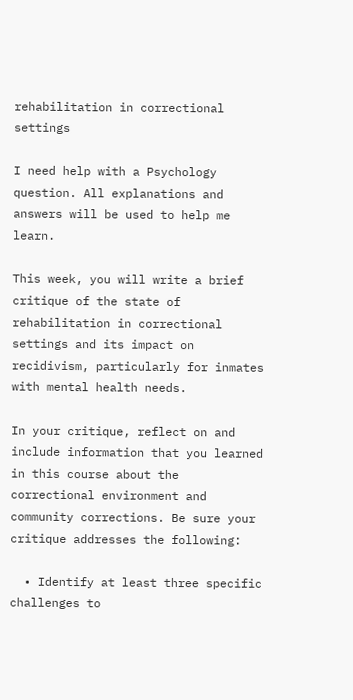rehabilitation in correctional settings

I need help with a Psychology question. All explanations and answers will be used to help me learn.

This week, you will write a brief critique of the state of rehabilitation in correctional settings and its impact on recidivism, particularly for inmates with mental health needs.

In your critique, reflect on and include information that you learned in this course about the correctional environment and community corrections. Be sure your critique addresses the following:

  • Identify at least three specific challenges to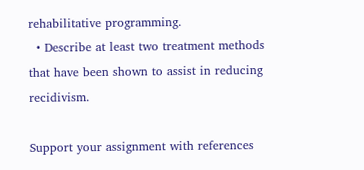rehabilitative programming.
  • Describe at least two treatment methods that have been shown to assist in reducing recidivism.

Support your assignment with references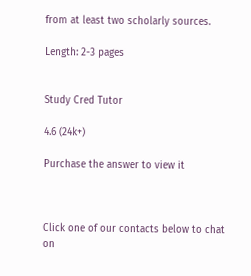from at least two scholarly sources.

Length: 2-3 pages


Study Cred Tutor

4.6 (24k+)

Purchase the answer to view it



Click one of our contacts below to chat on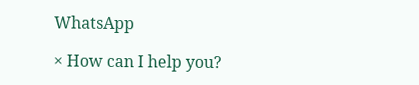WhatsApp

× How can I help you?